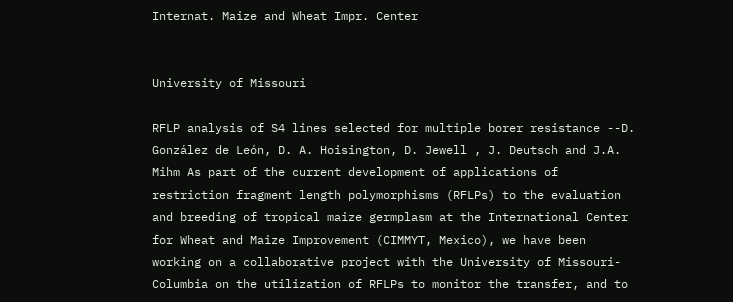Internat. Maize and Wheat Impr. Center


University of Missouri

RFLP analysis of S4 lines selected for multiple borer resistance --D. González de León, D. A. Hoisington, D. Jewell , J. Deutsch and J.A. Mihm As part of the current development of applications of restriction fragment length polymorphisms (RFLPs) to the evaluation and breeding of tropical maize germplasm at the International Center for Wheat and Maize Improvement (CIMMYT, Mexico), we have been working on a collaborative project with the University of Missouri-Columbia on the utilization of RFLPs to monitor the transfer, and to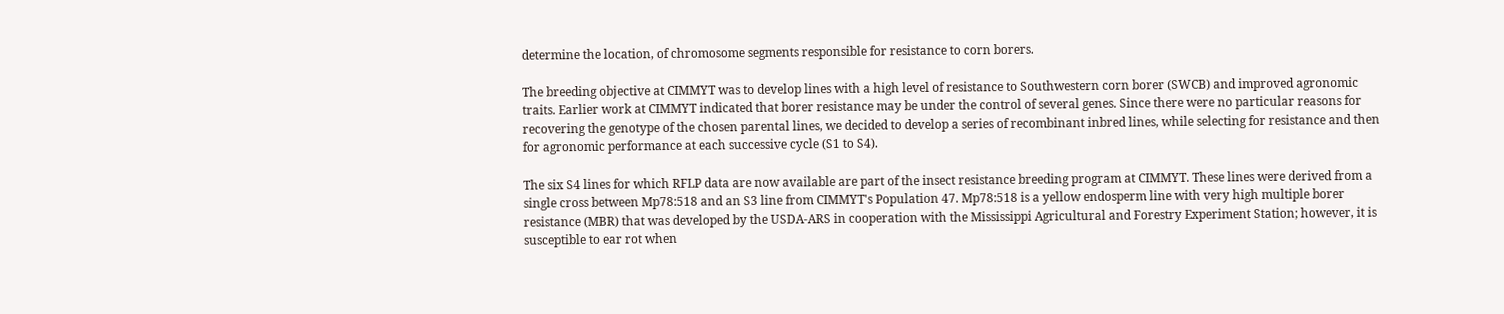determine the location, of chromosome segments responsible for resistance to corn borers.

The breeding objective at CIMMYT was to develop lines with a high level of resistance to Southwestern corn borer (SWCB) and improved agronomic traits. Earlier work at CIMMYT indicated that borer resistance may be under the control of several genes. Since there were no particular reasons for recovering the genotype of the chosen parental lines, we decided to develop a series of recombinant inbred lines, while selecting for resistance and then for agronomic performance at each successive cycle (S1 to S4).

The six S4 lines for which RFLP data are now available are part of the insect resistance breeding program at CIMMYT. These lines were derived from a single cross between Mp78:518 and an S3 line from CIMMYT's Population 47. Mp78:518 is a yellow endosperm line with very high multiple borer resistance (MBR) that was developed by the USDA-ARS in cooperation with the Mississippi Agricultural and Forestry Experiment Station; however, it is susceptible to ear rot when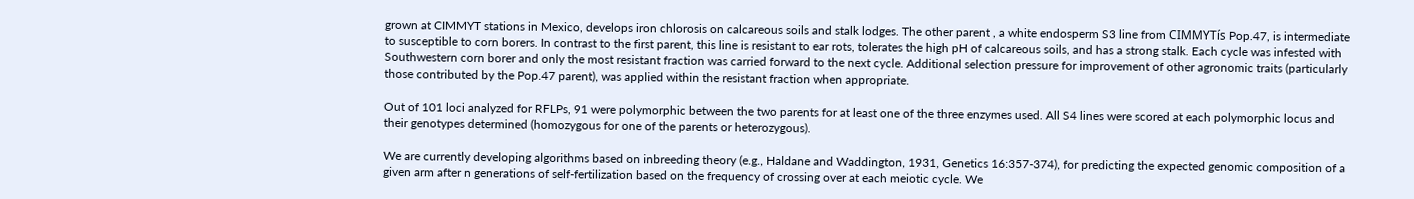grown at CIMMYT stations in Mexico, develops iron chlorosis on calcareous soils and stalk lodges. The other parent , a white endosperm S3 line from CIMMYTís Pop.47, is intermediate to susceptible to corn borers. In contrast to the first parent, this line is resistant to ear rots, tolerates the high pH of calcareous soils, and has a strong stalk. Each cycle was infested with Southwestern corn borer and only the most resistant fraction was carried forward to the next cycle. Additional selection pressure for improvement of other agronomic traits (particularly those contributed by the Pop.47 parent), was applied within the resistant fraction when appropriate.

Out of 101 loci analyzed for RFLPs, 91 were polymorphic between the two parents for at least one of the three enzymes used. All S4 lines were scored at each polymorphic locus and their genotypes determined (homozygous for one of the parents or heterozygous).

We are currently developing algorithms based on inbreeding theory (e.g., Haldane and Waddington, 1931, Genetics 16:357-374), for predicting the expected genomic composition of a given arm after n generations of self-fertilization based on the frequency of crossing over at each meiotic cycle. We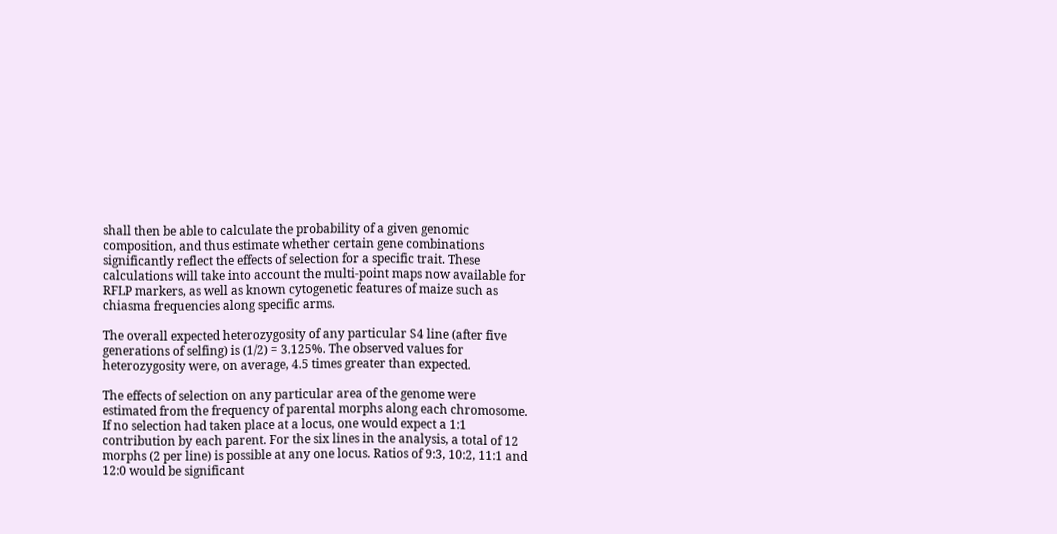shall then be able to calculate the probability of a given genomic composition, and thus estimate whether certain gene combinations significantly reflect the effects of selection for a specific trait. These calculations will take into account the multi-point maps now available for RFLP markers, as well as known cytogenetic features of maize such as chiasma frequencies along specific arms.

The overall expected heterozygosity of any particular S4 line (after five generations of selfing) is (1/2) = 3.125%. The observed values for heterozygosity were, on average, 4.5 times greater than expected.

The effects of selection on any particular area of the genome were estimated from the frequency of parental morphs along each chromosome. If no selection had taken place at a locus, one would expect a 1:1 contribution by each parent. For the six lines in the analysis, a total of 12 morphs (2 per line) is possible at any one locus. Ratios of 9:3, 10:2, 11:1 and 12:0 would be significant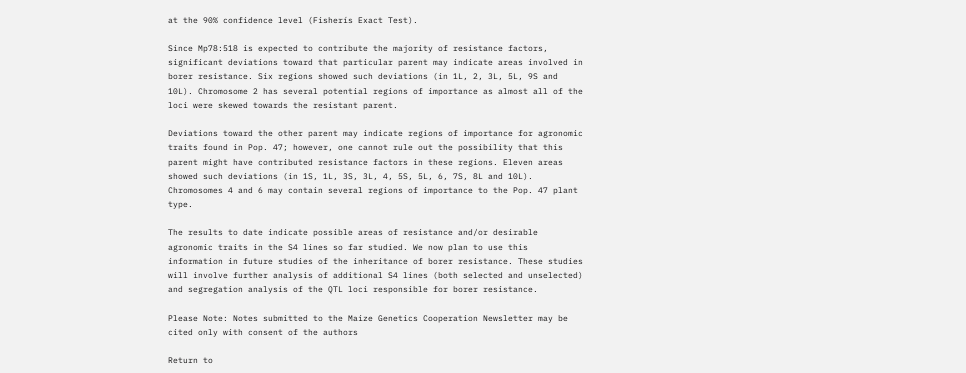at the 90% confidence level (Fisherís Exact Test).

Since Mp78:518 is expected to contribute the majority of resistance factors, significant deviations toward that particular parent may indicate areas involved in borer resistance. Six regions showed such deviations (in 1L, 2, 3L, 5L, 9S and 10L). Chromosome 2 has several potential regions of importance as almost all of the loci were skewed towards the resistant parent.

Deviations toward the other parent may indicate regions of importance for agronomic traits found in Pop. 47; however, one cannot rule out the possibility that this parent might have contributed resistance factors in these regions. Eleven areas showed such deviations (in 1S, 1L, 3S, 3L, 4, 5S, 5L, 6, 7S, 8L and 10L). Chromosomes 4 and 6 may contain several regions of importance to the Pop. 47 plant type.

The results to date indicate possible areas of resistance and/or desirable agronomic traits in the S4 lines so far studied. We now plan to use this information in future studies of the inheritance of borer resistance. These studies will involve further analysis of additional S4 lines (both selected and unselected) and segregation analysis of the QTL loci responsible for borer resistance.

Please Note: Notes submitted to the Maize Genetics Cooperation Newsletter may be cited only with consent of the authors

Return to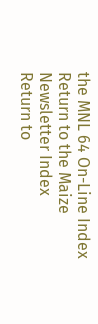the MNL 64 On-Line Index
Return to the Maize Newsletter Index
Return to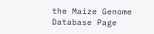the Maize Genome Database Page